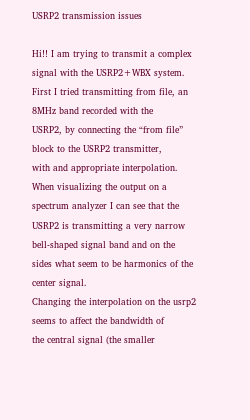USRP2 transmission issues

Hi!! I am trying to transmit a complex signal with the USRP2+WBX system.
First I tried transmitting from file, an 8MHz band recorded with the
USRP2, by connecting the “from file” block to the USRP2 transmitter,
with and appropriate interpolation.
When visualizing the output on a spectrum analyzer I can see that the
USRP2 is transmitting a very narrow bell-shaped signal band and on the
sides what seem to be harmonics of the center signal.
Changing the interpolation on the usrp2 seems to affect the bandwidth of
the central signal (the smaller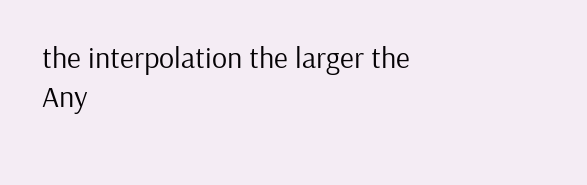the interpolation the larger the
Any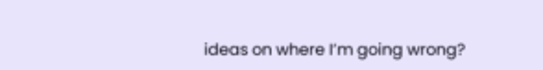ideas on where I’m going wrong?